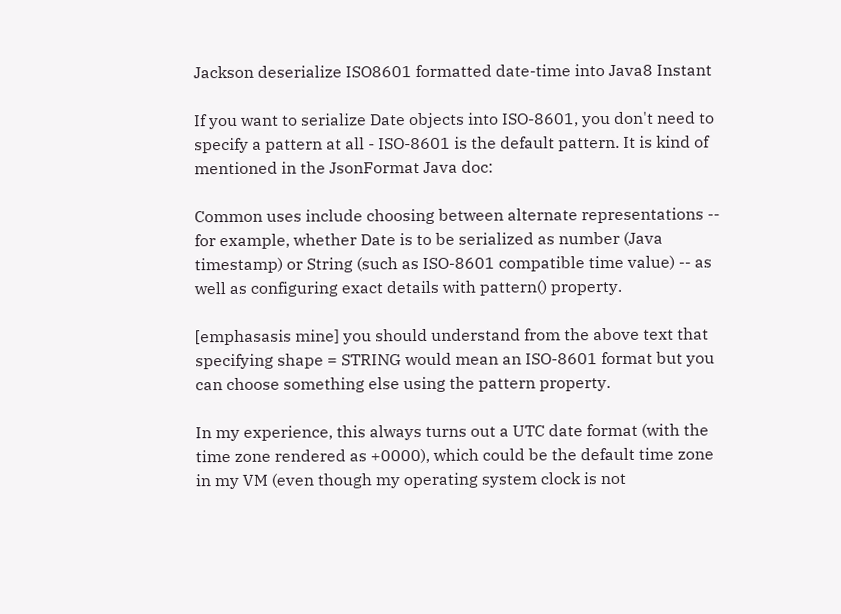Jackson deserialize ISO8601 formatted date-time into Java8 Instant

If you want to serialize Date objects into ISO-8601, you don't need to specify a pattern at all - ISO-8601 is the default pattern. It is kind of mentioned in the JsonFormat Java doc:

Common uses include choosing between alternate representations -- for example, whether Date is to be serialized as number (Java timestamp) or String (such as ISO-8601 compatible time value) -- as well as configuring exact details with pattern() property.

[emphasasis mine] you should understand from the above text that specifying shape = STRING would mean an ISO-8601 format but you can choose something else using the pattern property.

In my experience, this always turns out a UTC date format (with the time zone rendered as +0000), which could be the default time zone in my VM (even though my operating system clock is not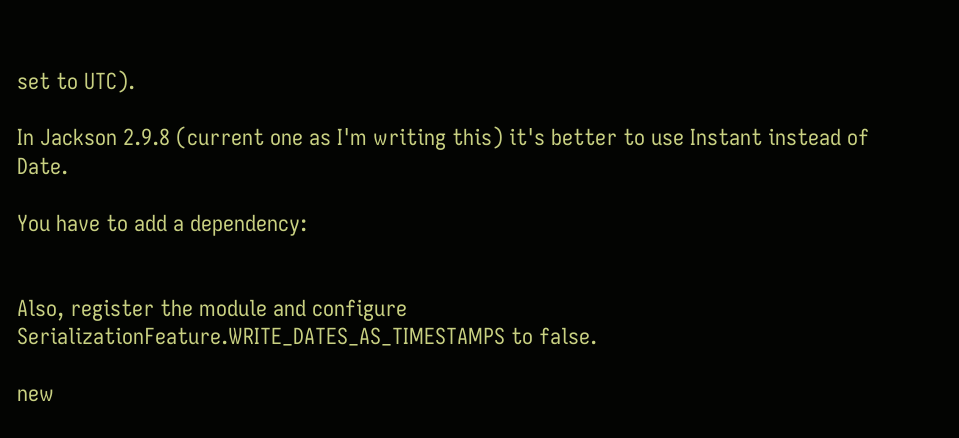set to UTC).

In Jackson 2.9.8 (current one as I'm writing this) it's better to use Instant instead of Date.

You have to add a dependency:


Also, register the module and configure SerializationFeature.WRITE_DATES_AS_TIMESTAMPS to false.

new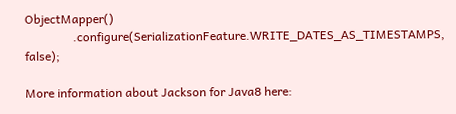ObjectMapper()
                .configure(SerializationFeature.WRITE_DATES_AS_TIMESTAMPS, false);

More information about Jackson for Java8 here: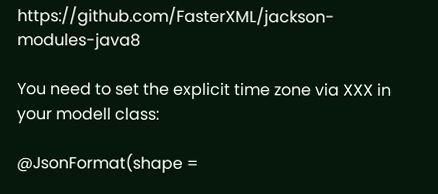https://github.com/FasterXML/jackson-modules-java8

You need to set the explicit time zone via XXX in your modell class:

@JsonFormat(shape =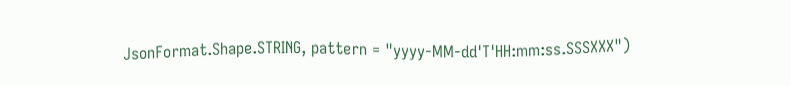JsonFormat.Shape.STRING, pattern = "yyyy-MM-dd'T'HH:mm:ss.SSSXXX")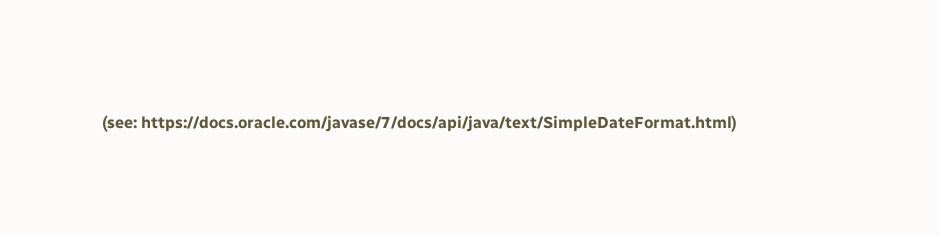(see: https://docs.oracle.com/javase/7/docs/api/java/text/SimpleDateFormat.html)